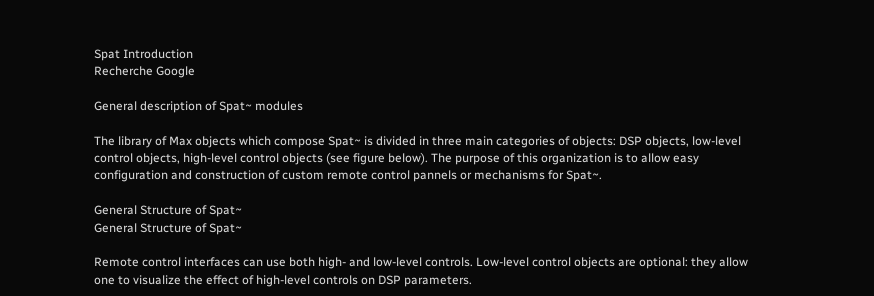Spat Introduction
Recherche Google

General description of Spat~ modules

The library of Max objects which compose Spat~ is divided in three main categories of objects: DSP objects, low-level control objects, high-level control objects (see figure below). The purpose of this organization is to allow easy configuration and construction of custom remote control pannels or mechanisms for Spat~.

General Structure of Spat~
General Structure of Spat~

Remote control interfaces can use both high- and low-level controls. Low-level control objects are optional: they allow one to visualize the effect of high-level controls on DSP parameters.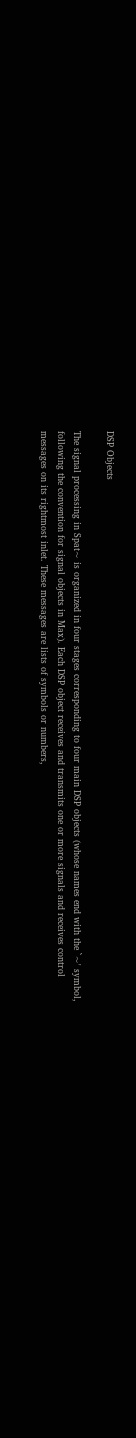DSP Objects

The signal processing in Spat~ is organized in four stages corresponding to four main DSP objects (whose names end with the `~' symbol, following the convention for signal objects in Max). Each DSP object receives and transmits one or more signals and receives control messages on its rightmost inlet. These messages are lists of symbols or numbers,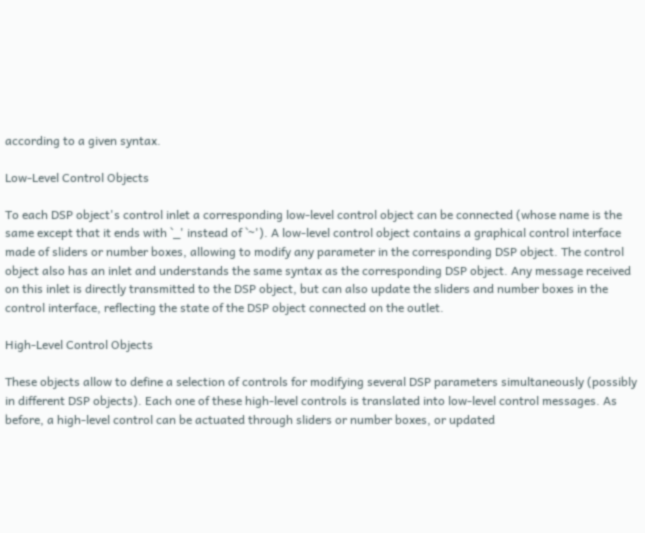according to a given syntax.

Low-Level Control Objects

To each DSP object's control inlet a corresponding low-level control object can be connected (whose name is the same except that it ends with `_' instead of `~'). A low-level control object contains a graphical control interface made of sliders or number boxes, allowing to modify any parameter in the corresponding DSP object. The control object also has an inlet and understands the same syntax as the corresponding DSP object. Any message received on this inlet is directly transmitted to the DSP object, but can also update the sliders and number boxes in the control interface, reflecting the state of the DSP object connected on the outlet.

High-Level Control Objects

These objects allow to define a selection of controls for modifying several DSP parameters simultaneously (possibly in different DSP objects). Each one of these high-level controls is translated into low-level control messages. As before, a high-level control can be actuated through sliders or number boxes, or updated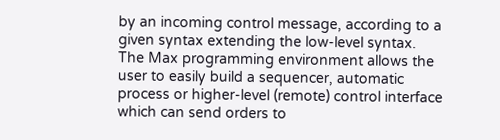by an incoming control message, according to a given syntax extending the low-level syntax. The Max programming environment allows the user to easily build a sequencer, automatic process or higher-level (remote) control interface which can send orders to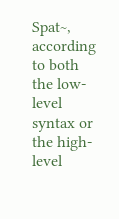Spat~, according to both the low-level syntax or the high-level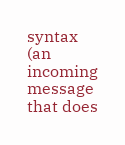syntax (an incoming message that does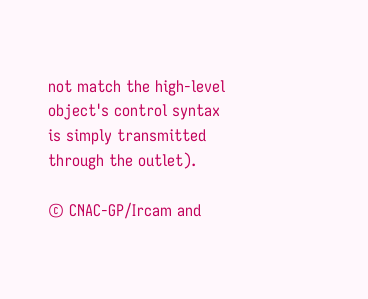not match the high-level object's control syntax is simply transmitted through the outlet).

© CNAC-GP/Ircam and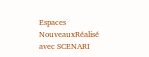Espaces NouveauxRéalisé avec SCENARI